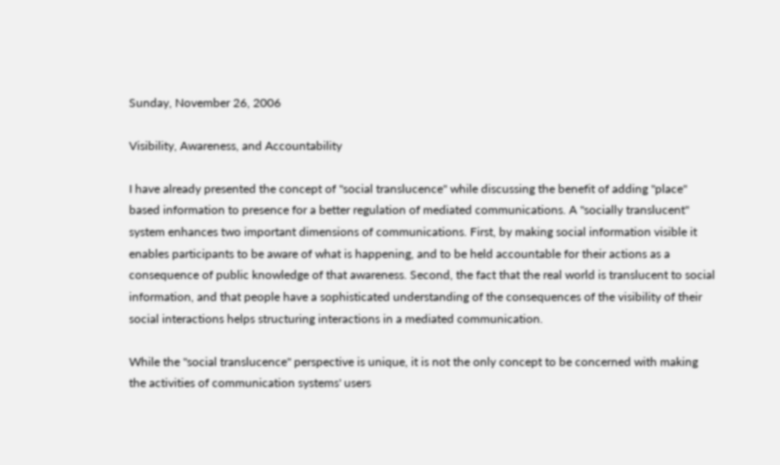Sunday, November 26, 2006

Visibility, Awareness, and Accountability

I have already presented the concept of "social translucence" while discussing the benefit of adding "place" based information to presence for a better regulation of mediated communications. A "socially translucent" system enhances two important dimensions of communications. First, by making social information visible it enables participants to be aware of what is happening, and to be held accountable for their actions as a consequence of public knowledge of that awareness. Second, the fact that the real world is translucent to social information, and that people have a sophisticated understanding of the consequences of the visibility of their social interactions helps structuring interactions in a mediated communication.

While the "social translucence" perspective is unique, it is not the only concept to be concerned with making the activities of communication systems' users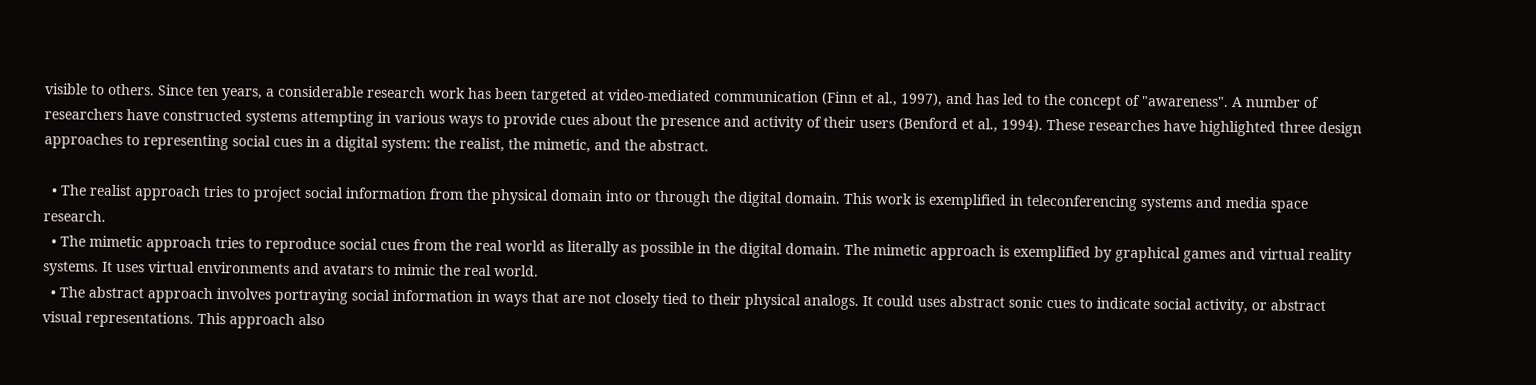visible to others. Since ten years, a considerable research work has been targeted at video-mediated communication (Finn et al., 1997), and has led to the concept of "awareness". A number of researchers have constructed systems attempting in various ways to provide cues about the presence and activity of their users (Benford et al., 1994). These researches have highlighted three design approaches to representing social cues in a digital system: the realist, the mimetic, and the abstract.

  • The realist approach tries to project social information from the physical domain into or through the digital domain. This work is exemplified in teleconferencing systems and media space research.
  • The mimetic approach tries to reproduce social cues from the real world as literally as possible in the digital domain. The mimetic approach is exemplified by graphical games and virtual reality systems. It uses virtual environments and avatars to mimic the real world.
  • The abstract approach involves portraying social information in ways that are not closely tied to their physical analogs. It could uses abstract sonic cues to indicate social activity, or abstract visual representations. This approach also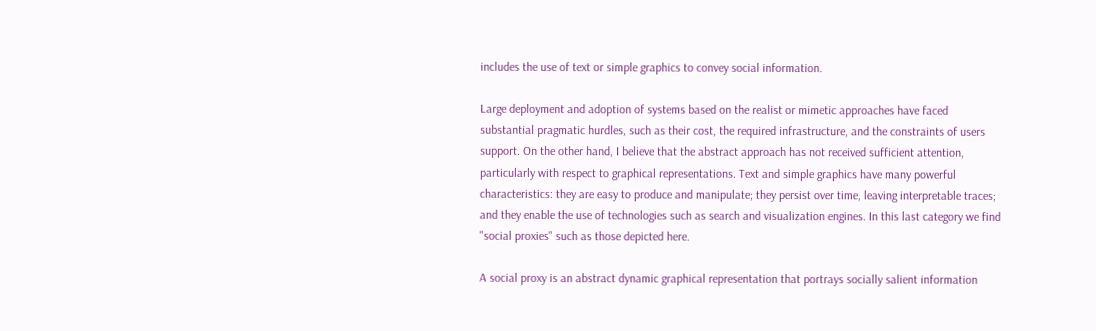includes the use of text or simple graphics to convey social information.

Large deployment and adoption of systems based on the realist or mimetic approaches have faced substantial pragmatic hurdles, such as their cost, the required infrastructure, and the constraints of users support. On the other hand, I believe that the abstract approach has not received sufficient attention, particularly with respect to graphical representations. Text and simple graphics have many powerful characteristics: they are easy to produce and manipulate; they persist over time, leaving interpretable traces; and they enable the use of technologies such as search and visualization engines. In this last category we find "social proxies" such as those depicted here.

A social proxy is an abstract dynamic graphical representation that portrays socially salient information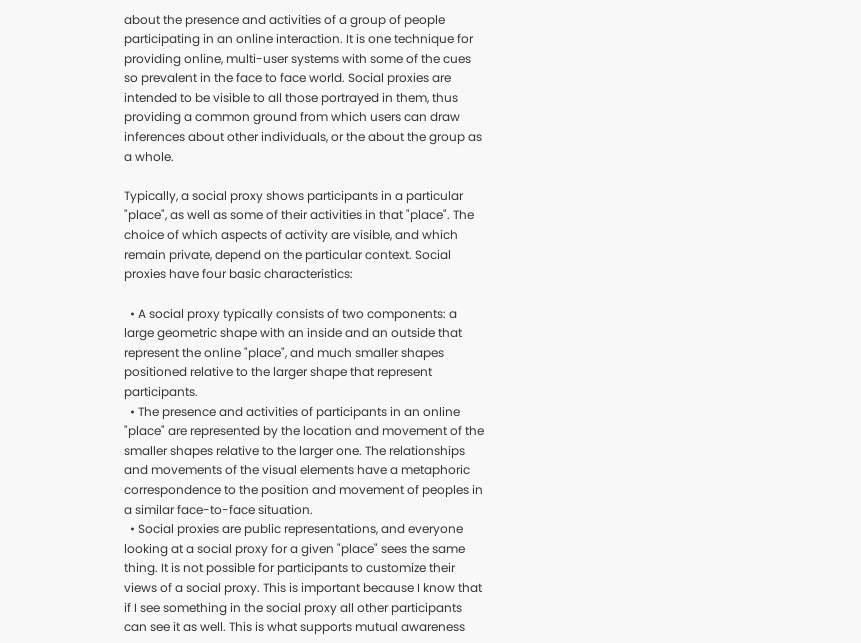about the presence and activities of a group of people participating in an online interaction. It is one technique for providing online, multi-user systems with some of the cues so prevalent in the face to face world. Social proxies are intended to be visible to all those portrayed in them, thus providing a common ground from which users can draw inferences about other individuals, or the about the group as a whole.

Typically, a social proxy shows participants in a particular "place", as well as some of their activities in that "place". The choice of which aspects of activity are visible, and which remain private, depend on the particular context. Social proxies have four basic characteristics:

  • A social proxy typically consists of two components: a large geometric shape with an inside and an outside that represent the online "place", and much smaller shapes positioned relative to the larger shape that represent participants.
  • The presence and activities of participants in an online "place" are represented by the location and movement of the smaller shapes relative to the larger one. The relationships and movements of the visual elements have a metaphoric correspondence to the position and movement of peoples in a similar face-to-face situation.
  • Social proxies are public representations, and everyone looking at a social proxy for a given "place" sees the same thing. It is not possible for participants to customize their views of a social proxy. This is important because I know that if I see something in the social proxy all other participants can see it as well. This is what supports mutual awareness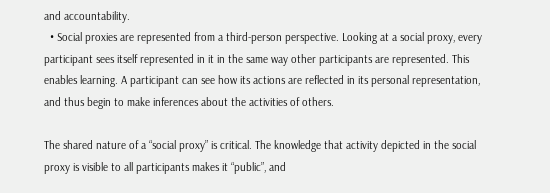and accountability.
  • Social proxies are represented from a third-person perspective. Looking at a social proxy, every participant sees itself represented in it in the same way other participants are represented. This enables learning. A participant can see how its actions are reflected in its personal representation, and thus begin to make inferences about the activities of others.

The shared nature of a “social proxy” is critical. The knowledge that activity depicted in the social proxy is visible to all participants makes it “public”, and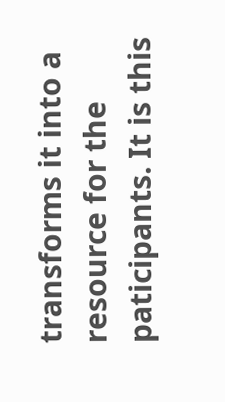transforms it into a resource for the paticipants. It is this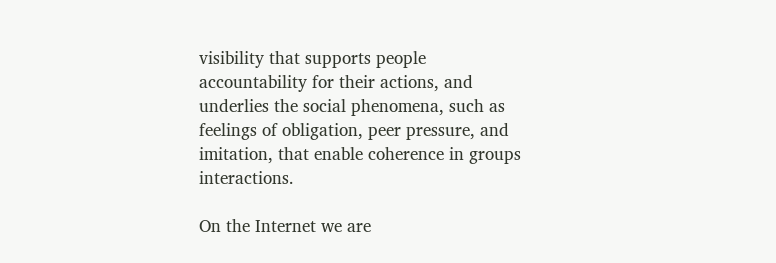visibility that supports people accountability for their actions, and underlies the social phenomena, such as feelings of obligation, peer pressure, and imitation, that enable coherence in groups interactions.

On the Internet we are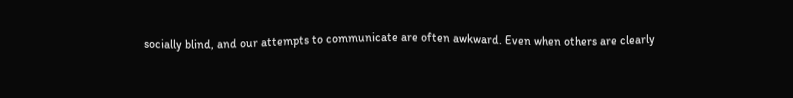socially blind, and our attempts to communicate are often awkward. Even when others are clearly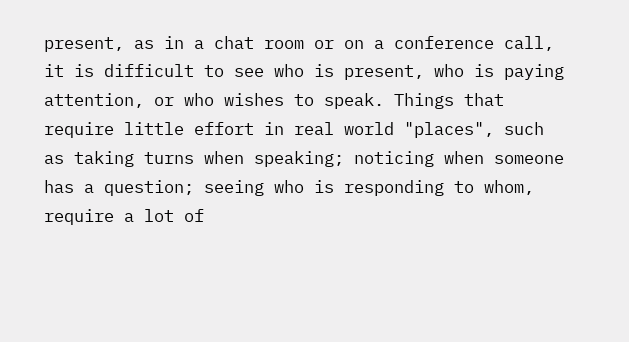present, as in a chat room or on a conference call, it is difficult to see who is present, who is paying attention, or who wishes to speak. Things that require little effort in real world "places", such as taking turns when speaking; noticing when someone has a question; seeing who is responding to whom, require a lot of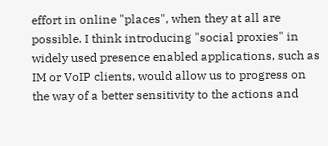effort in online "places", when they at all are possible. I think introducing "social proxies" in widely used presence enabled applications, such as IM or VoIP clients, would allow us to progress on the way of a better sensitivity to the actions and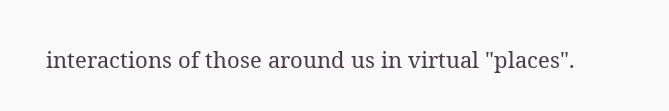interactions of those around us in virtual "places".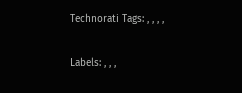Technorati Tags: , , , ,

Labels: , , ,